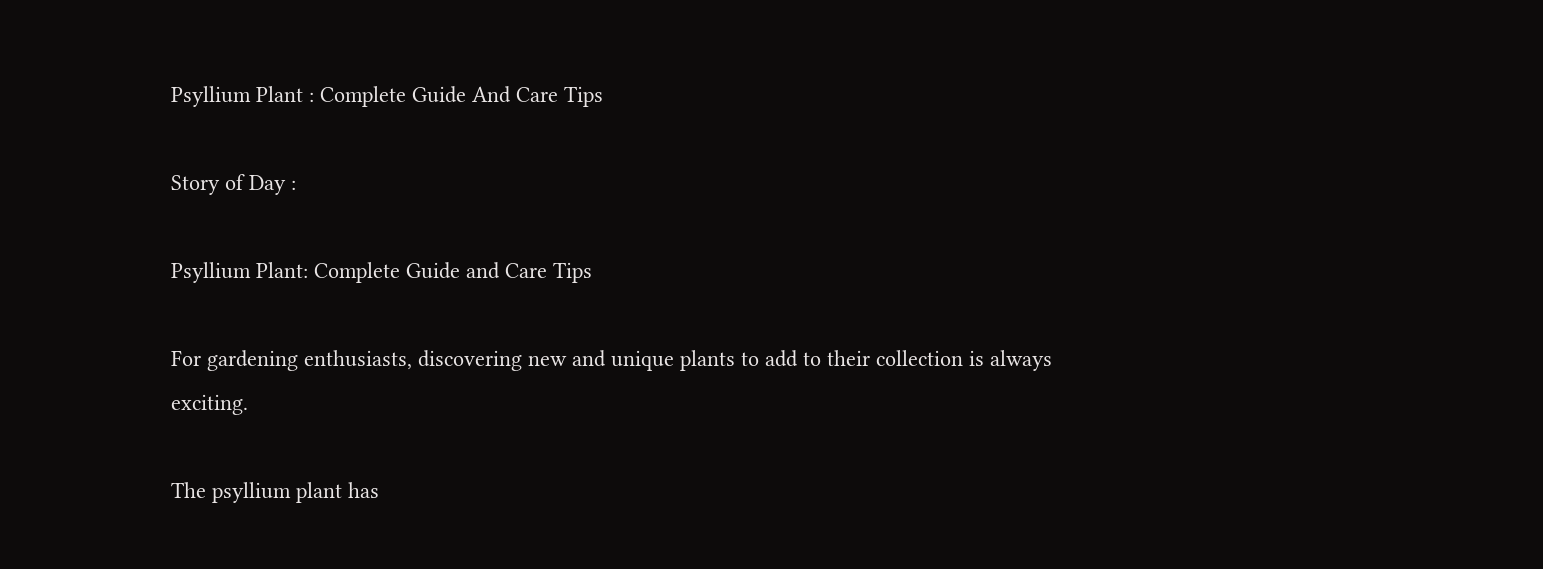Psyllium Plant : Complete Guide And Care Tips

Story of Day :

Psyllium Plant: Complete Guide and Care Tips

For gardening enthusiasts, discovering new and unique plants to add to their collection is always exciting.

The psyllium plant has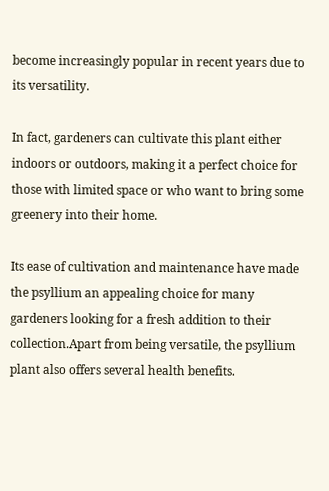become increasingly popular in recent years due to its versatility.

In fact, gardeners can cultivate this plant either indoors or outdoors, making it a perfect choice for those with limited space or who want to bring some greenery into their home.

Its ease of cultivation and maintenance have made the psyllium an appealing choice for many gardeners looking for a fresh addition to their collection.Apart from being versatile, the psyllium plant also offers several health benefits.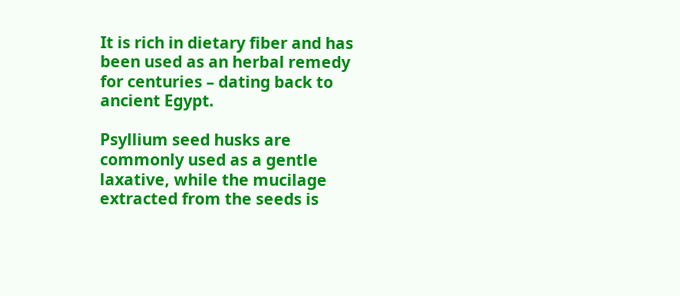It is rich in dietary fiber and has been used as an herbal remedy for centuries – dating back to ancient Egypt.

Psyllium seed husks are commonly used as a gentle laxative, while the mucilage extracted from the seeds is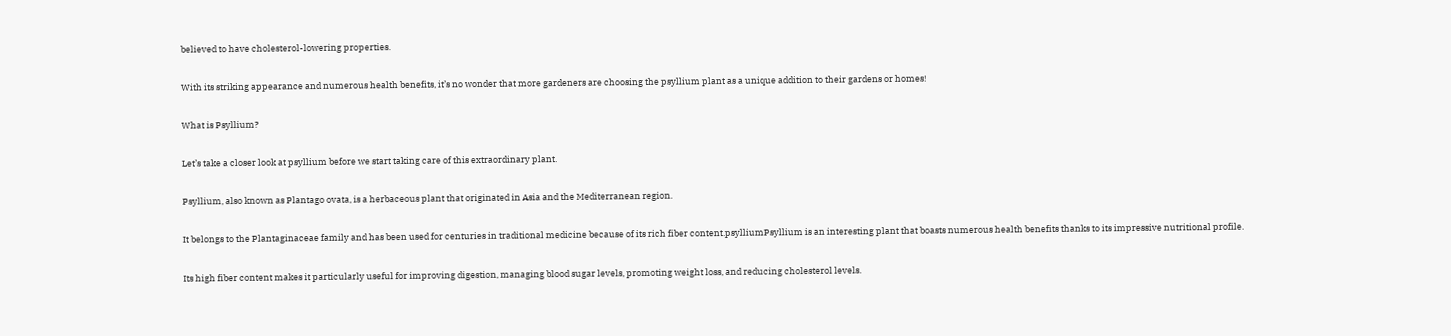believed to have cholesterol-lowering properties.

With its striking appearance and numerous health benefits, it’s no wonder that more gardeners are choosing the psyllium plant as a unique addition to their gardens or homes!

What is Psyllium?

Let’s take a closer look at psyllium before we start taking care of this extraordinary plant.

Psyllium, also known as Plantago ovata, is a herbaceous plant that originated in Asia and the Mediterranean region.

It belongs to the Plantaginaceae family and has been used for centuries in traditional medicine because of its rich fiber content.psylliumPsyllium is an interesting plant that boasts numerous health benefits thanks to its impressive nutritional profile.

Its high fiber content makes it particularly useful for improving digestion, managing blood sugar levels, promoting weight loss, and reducing cholesterol levels.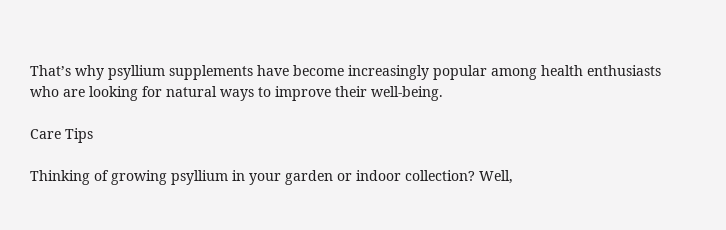That’s why psyllium supplements have become increasingly popular among health enthusiasts who are looking for natural ways to improve their well-being.

Care Tips

Thinking of growing psyllium in your garden or indoor collection? Well,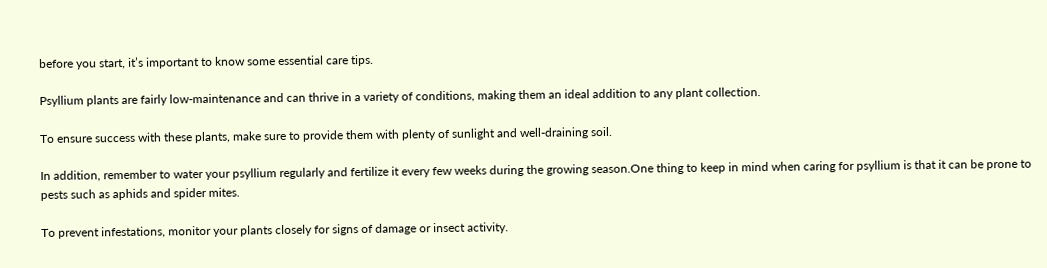before you start, it’s important to know some essential care tips.

Psyllium plants are fairly low-maintenance and can thrive in a variety of conditions, making them an ideal addition to any plant collection.

To ensure success with these plants, make sure to provide them with plenty of sunlight and well-draining soil.

In addition, remember to water your psyllium regularly and fertilize it every few weeks during the growing season.One thing to keep in mind when caring for psyllium is that it can be prone to pests such as aphids and spider mites.

To prevent infestations, monitor your plants closely for signs of damage or insect activity.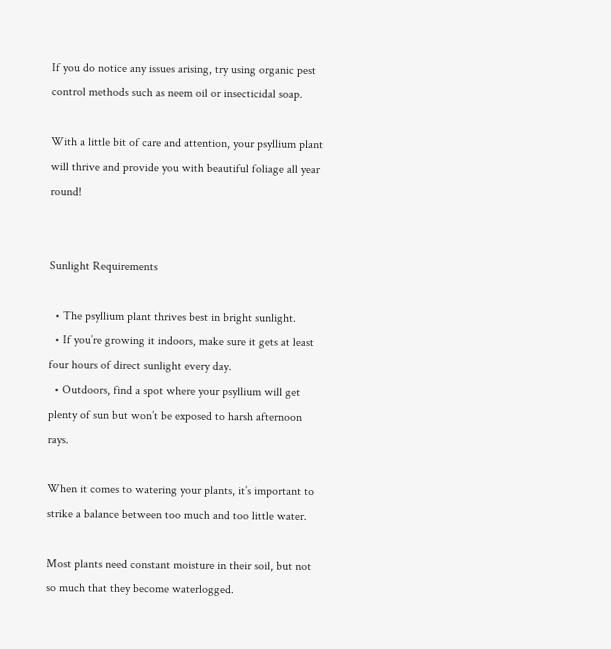If you do notice any issues arising, try using organic pest control methods such as neem oil or insecticidal soap.

With a little bit of care and attention, your psyllium plant will thrive and provide you with beautiful foliage all year round!


Sunlight Requirements

  • The psyllium plant thrives best in bright sunlight.
  • If you’re growing it indoors, make sure it gets at least four hours of direct sunlight every day.
  • Outdoors, find a spot where your psyllium will get plenty of sun but won’t be exposed to harsh afternoon rays.

When it comes to watering your plants, it’s important to strike a balance between too much and too little water.

Most plants need constant moisture in their soil, but not so much that they become waterlogged.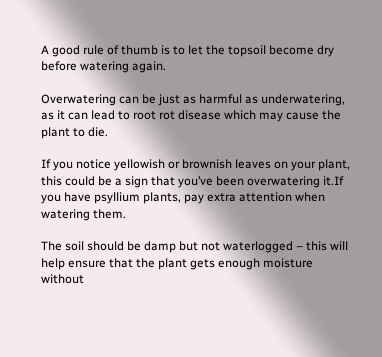A good rule of thumb is to let the topsoil become dry before watering again.

Overwatering can be just as harmful as underwatering, as it can lead to root rot disease which may cause the plant to die.

If you notice yellowish or brownish leaves on your plant, this could be a sign that you’ve been overwatering it.If you have psyllium plants, pay extra attention when watering them.

The soil should be damp but not waterlogged – this will help ensure that the plant gets enough moisture without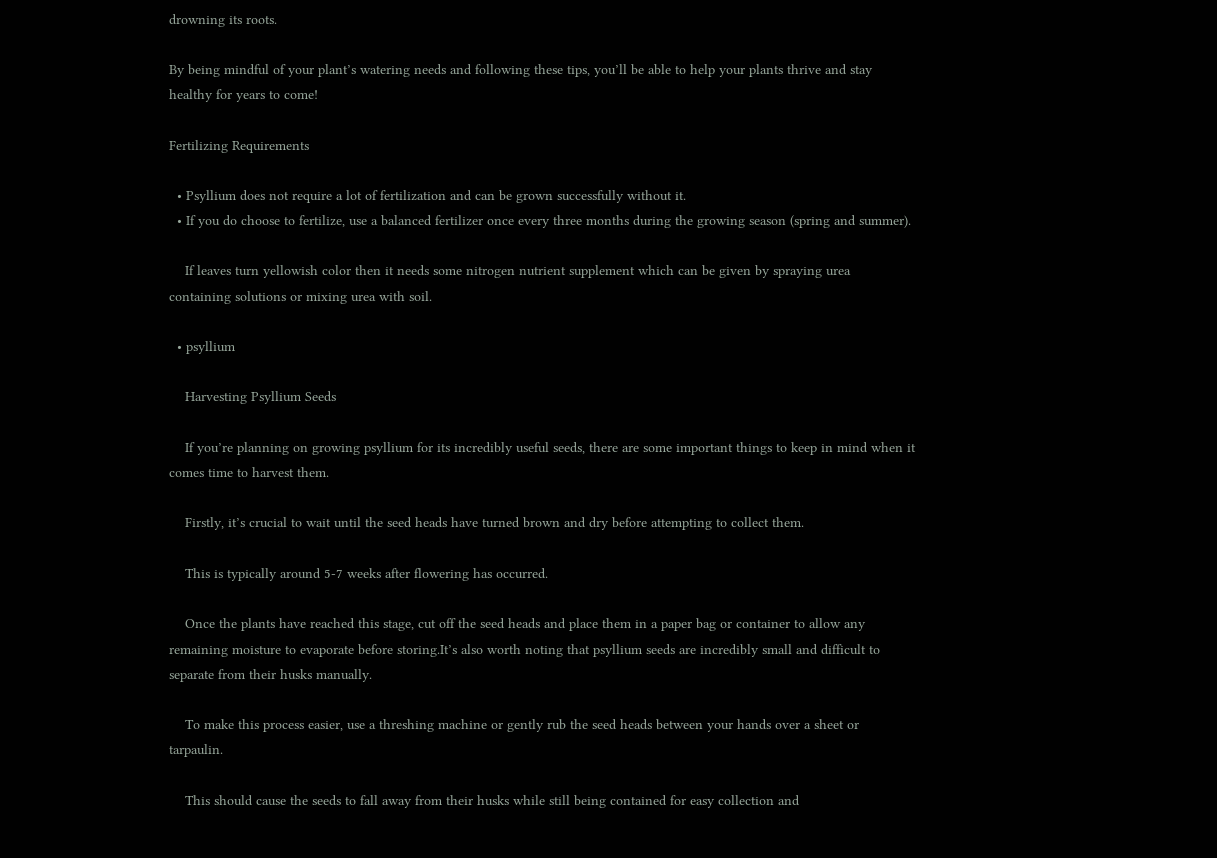drowning its roots.

By being mindful of your plant’s watering needs and following these tips, you’ll be able to help your plants thrive and stay healthy for years to come!

Fertilizing Requirements

  • Psyllium does not require a lot of fertilization and can be grown successfully without it.
  • If you do choose to fertilize, use a balanced fertilizer once every three months during the growing season (spring and summer).

    If leaves turn yellowish color then it needs some nitrogen nutrient supplement which can be given by spraying urea containing solutions or mixing urea with soil.

  • psyllium

    Harvesting Psyllium Seeds

    If you’re planning on growing psyllium for its incredibly useful seeds, there are some important things to keep in mind when it comes time to harvest them.

    Firstly, it’s crucial to wait until the seed heads have turned brown and dry before attempting to collect them.

    This is typically around 5-7 weeks after flowering has occurred.

    Once the plants have reached this stage, cut off the seed heads and place them in a paper bag or container to allow any remaining moisture to evaporate before storing.It’s also worth noting that psyllium seeds are incredibly small and difficult to separate from their husks manually.

    To make this process easier, use a threshing machine or gently rub the seed heads between your hands over a sheet or tarpaulin.

    This should cause the seeds to fall away from their husks while still being contained for easy collection and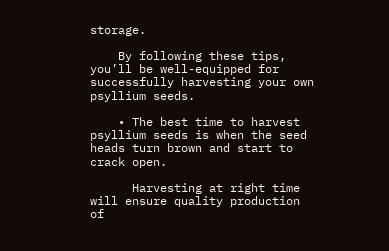storage.

    By following these tips, you’ll be well-equipped for successfully harvesting your own psyllium seeds.

    • The best time to harvest psyllium seeds is when the seed heads turn brown and start to crack open.

      Harvesting at right time will ensure quality production of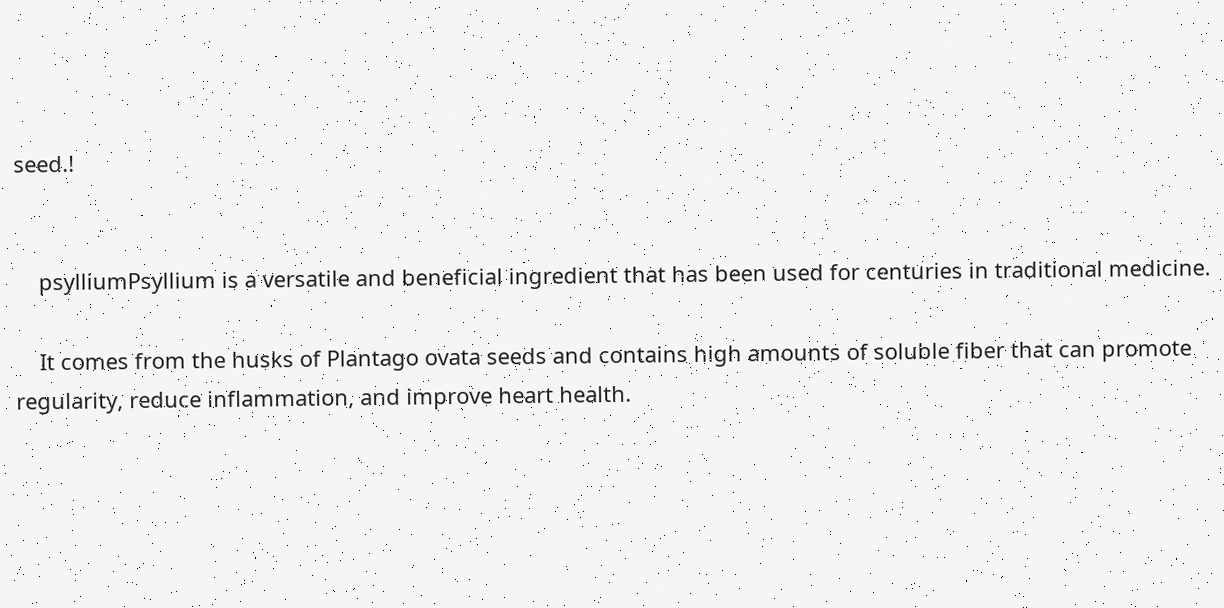seed.!


    psylliumPsyllium is a versatile and beneficial ingredient that has been used for centuries in traditional medicine.

    It comes from the husks of Plantago ovata seeds and contains high amounts of soluble fiber that can promote regularity, reduce inflammation, and improve heart health.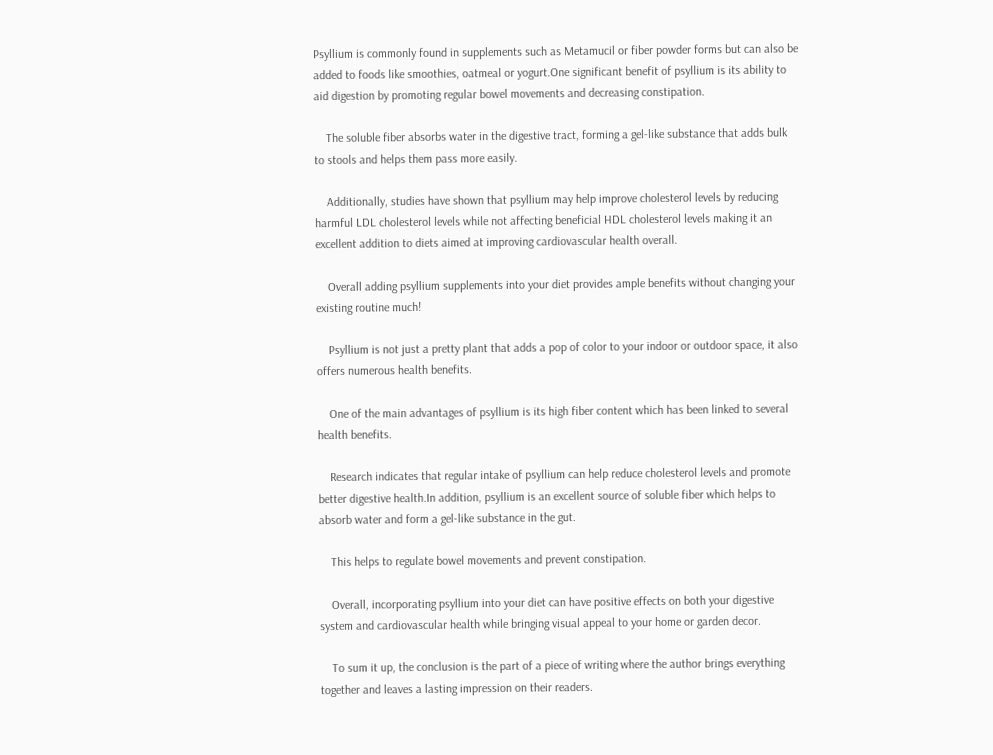Psyllium is commonly found in supplements such as Metamucil or fiber powder forms but can also be added to foods like smoothies, oatmeal or yogurt.One significant benefit of psyllium is its ability to aid digestion by promoting regular bowel movements and decreasing constipation.

    The soluble fiber absorbs water in the digestive tract, forming a gel-like substance that adds bulk to stools and helps them pass more easily.

    Additionally, studies have shown that psyllium may help improve cholesterol levels by reducing harmful LDL cholesterol levels while not affecting beneficial HDL cholesterol levels making it an excellent addition to diets aimed at improving cardiovascular health overall.

    Overall adding psyllium supplements into your diet provides ample benefits without changing your existing routine much!

    Psyllium is not just a pretty plant that adds a pop of color to your indoor or outdoor space, it also offers numerous health benefits.

    One of the main advantages of psyllium is its high fiber content which has been linked to several health benefits.

    Research indicates that regular intake of psyllium can help reduce cholesterol levels and promote better digestive health.In addition, psyllium is an excellent source of soluble fiber which helps to absorb water and form a gel-like substance in the gut.

    This helps to regulate bowel movements and prevent constipation.

    Overall, incorporating psyllium into your diet can have positive effects on both your digestive system and cardiovascular health while bringing visual appeal to your home or garden decor.

    To sum it up, the conclusion is the part of a piece of writing where the author brings everything together and leaves a lasting impression on their readers.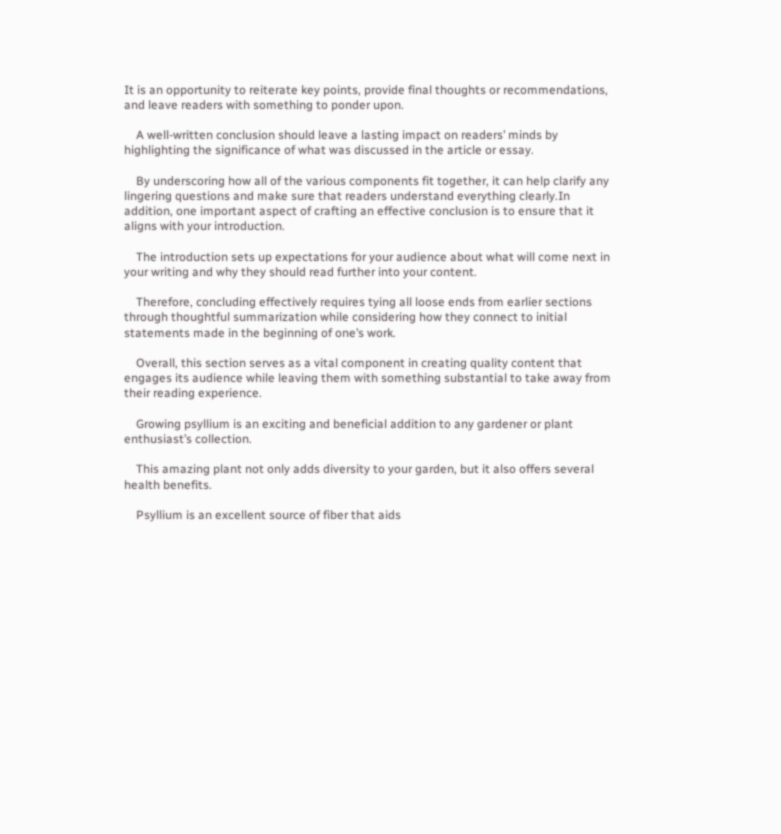It is an opportunity to reiterate key points, provide final thoughts or recommendations, and leave readers with something to ponder upon.

    A well-written conclusion should leave a lasting impact on readers’ minds by highlighting the significance of what was discussed in the article or essay.

    By underscoring how all of the various components fit together, it can help clarify any lingering questions and make sure that readers understand everything clearly.In addition, one important aspect of crafting an effective conclusion is to ensure that it aligns with your introduction.

    The introduction sets up expectations for your audience about what will come next in your writing and why they should read further into your content.

    Therefore, concluding effectively requires tying all loose ends from earlier sections through thoughtful summarization while considering how they connect to initial statements made in the beginning of one’s work.

    Overall, this section serves as a vital component in creating quality content that engages its audience while leaving them with something substantial to take away from their reading experience.

    Growing psyllium is an exciting and beneficial addition to any gardener or plant enthusiast’s collection.

    This amazing plant not only adds diversity to your garden, but it also offers several health benefits.

    Psyllium is an excellent source of fiber that aids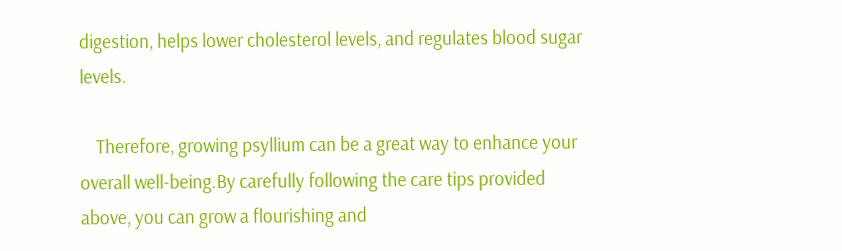digestion, helps lower cholesterol levels, and regulates blood sugar levels.

    Therefore, growing psyllium can be a great way to enhance your overall well-being.By carefully following the care tips provided above, you can grow a flourishing and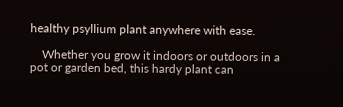healthy psyllium plant anywhere with ease.

    Whether you grow it indoors or outdoors in a pot or garden bed, this hardy plant can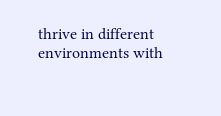thrive in different environments with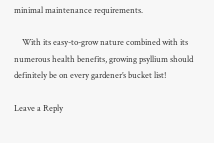minimal maintenance requirements.

    With its easy-to-grow nature combined with its numerous health benefits, growing psyllium should definitely be on every gardener’s bucket list!

Leave a Reply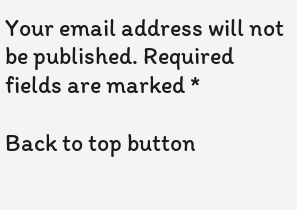Your email address will not be published. Required fields are marked *

Back to top button